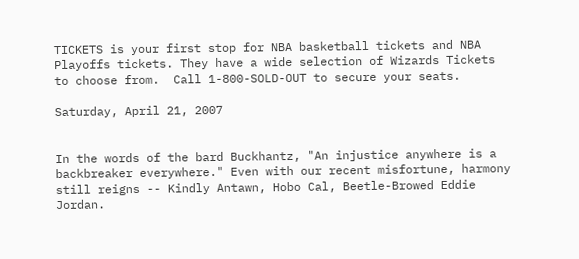TICKETS is your first stop for NBA basketball tickets and NBA Playoffs tickets. They have a wide selection of Wizards Tickets to choose from.  Call 1-800-SOLD-OUT to secure your seats.

Saturday, April 21, 2007


In the words of the bard Buckhantz, "An injustice anywhere is a backbreaker everywhere." Even with our recent misfortune, harmony still reigns -- Kindly Antawn, Hobo Cal, Beetle-Browed Eddie Jordan.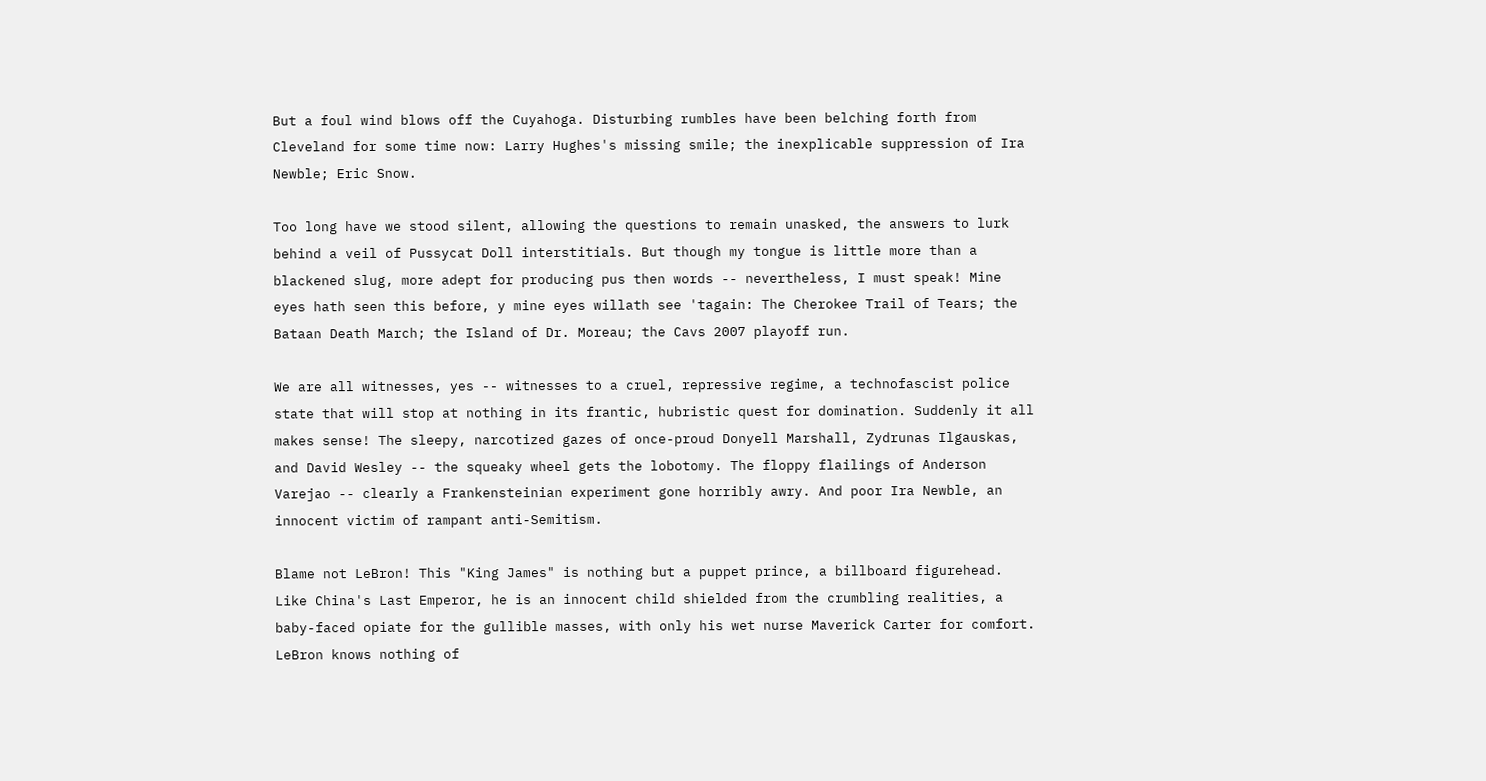But a foul wind blows off the Cuyahoga. Disturbing rumbles have been belching forth from Cleveland for some time now: Larry Hughes's missing smile; the inexplicable suppression of Ira Newble; Eric Snow.

Too long have we stood silent, allowing the questions to remain unasked, the answers to lurk behind a veil of Pussycat Doll interstitials. But though my tongue is little more than a blackened slug, more adept for producing pus then words -- nevertheless, I must speak! Mine eyes hath seen this before, y mine eyes willath see 'tagain: The Cherokee Trail of Tears; the Bataan Death March; the Island of Dr. Moreau; the Cavs 2007 playoff run.

We are all witnesses, yes -- witnesses to a cruel, repressive regime, a technofascist police state that will stop at nothing in its frantic, hubristic quest for domination. Suddenly it all makes sense! The sleepy, narcotized gazes of once-proud Donyell Marshall, Zydrunas Ilgauskas, and David Wesley -- the squeaky wheel gets the lobotomy. The floppy flailings of Anderson Varejao -- clearly a Frankensteinian experiment gone horribly awry. And poor Ira Newble, an innocent victim of rampant anti-Semitism.

Blame not LeBron! This "King James" is nothing but a puppet prince, a billboard figurehead. Like China's Last Emperor, he is an innocent child shielded from the crumbling realities, a baby-faced opiate for the gullible masses, with only his wet nurse Maverick Carter for comfort. LeBron knows nothing of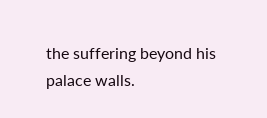the suffering beyond his palace walls.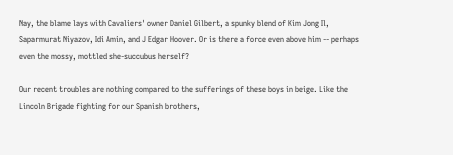Nay, the blame lays with Cavaliers' owner Daniel Gilbert, a spunky blend of Kim Jong Il, Saparmurat Niyazov, Idi Amin, and J Edgar Hoover. Or is there a force even above him -- perhaps even the mossy, mottled she-succubus herself?

Our recent troubles are nothing compared to the sufferings of these boys in beige. Like the Lincoln Brigade fighting for our Spanish brothers,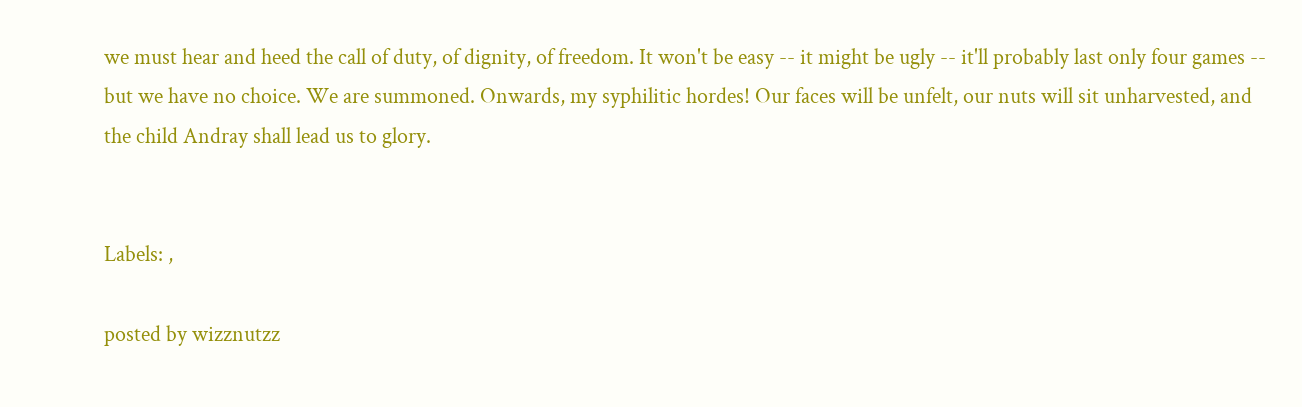we must hear and heed the call of duty, of dignity, of freedom. It won't be easy -- it might be ugly -- it'll probably last only four games -- but we have no choice. We are summoned. Onwards, my syphilitic hordes! Our faces will be unfelt, our nuts will sit unharvested, and the child Andray shall lead us to glory.


Labels: ,

posted by wizznutzz